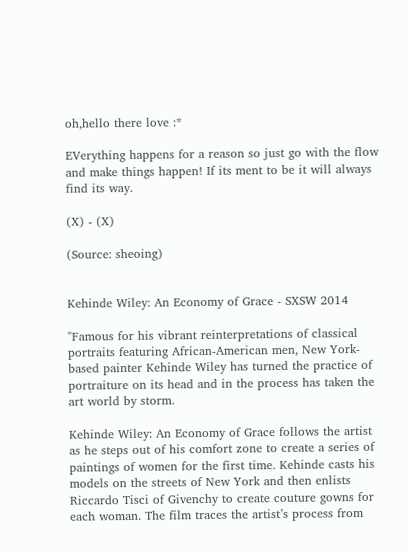oh,hello there love :*

EVerything happens for a reason so just go with the flow and make things happen! If its ment to be it will always find its way.

(X) - (X)

(Source: sheoing)


Kehinde Wiley: An Economy of Grace - SXSW 2014

"Famous for his vibrant reinterpretations of classical portraits featuring African-American men, New York-based painter Kehinde Wiley has turned the practice of portraiture on its head and in the process has taken the art world by storm.

Kehinde Wiley: An Economy of Grace follows the artist as he steps out of his comfort zone to create a series of paintings of women for the first time. Kehinde casts his models on the streets of New York and then enlists Riccardo Tisci of Givenchy to create couture gowns for each woman. The film traces the artist’s process from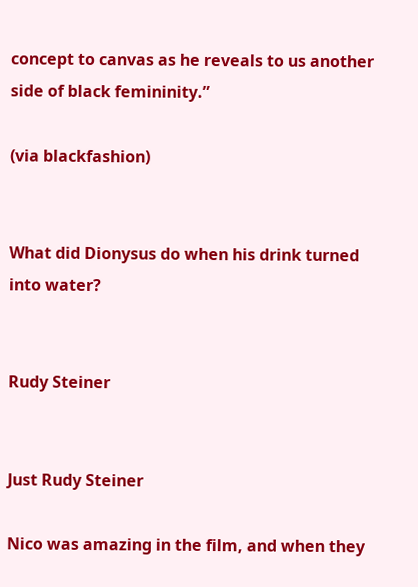concept to canvas as he reveals to us another side of black femininity.”

(via blackfashion)


What did Dionysus do when his drink turned into water?


Rudy Steiner


Just Rudy Steiner

Nico was amazing in the film, and when they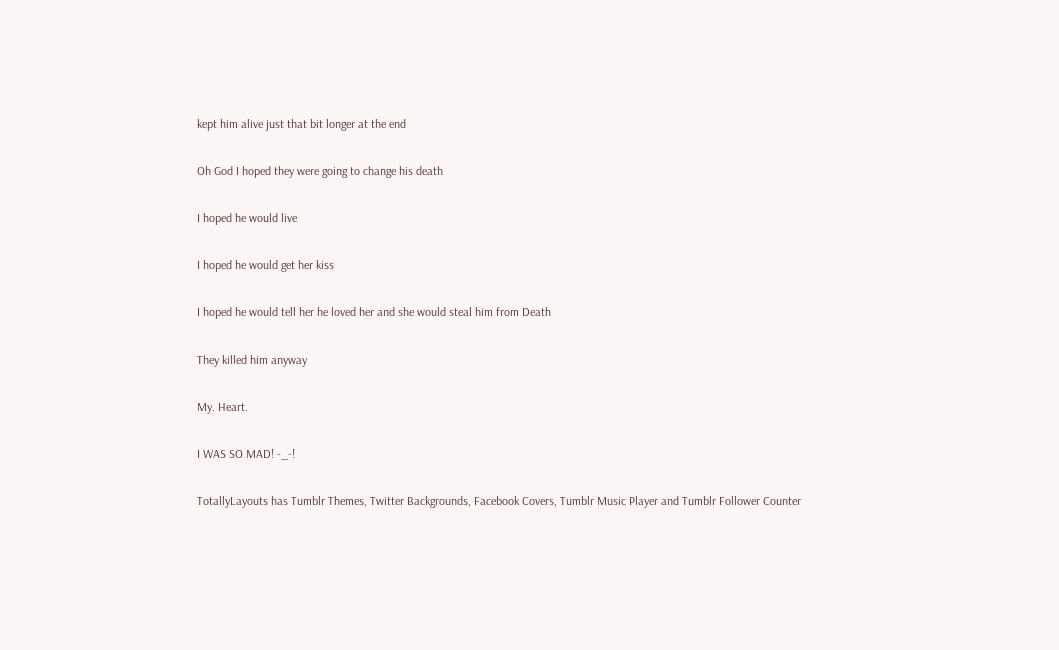kept him alive just that bit longer at the end

Oh God I hoped they were going to change his death

I hoped he would live

I hoped he would get her kiss

I hoped he would tell her he loved her and she would steal him from Death

They killed him anyway

My. Heart.

I WAS SO MAD! -_-!

TotallyLayouts has Tumblr Themes, Twitter Backgrounds, Facebook Covers, Tumblr Music Player and Tumblr Follower Counter